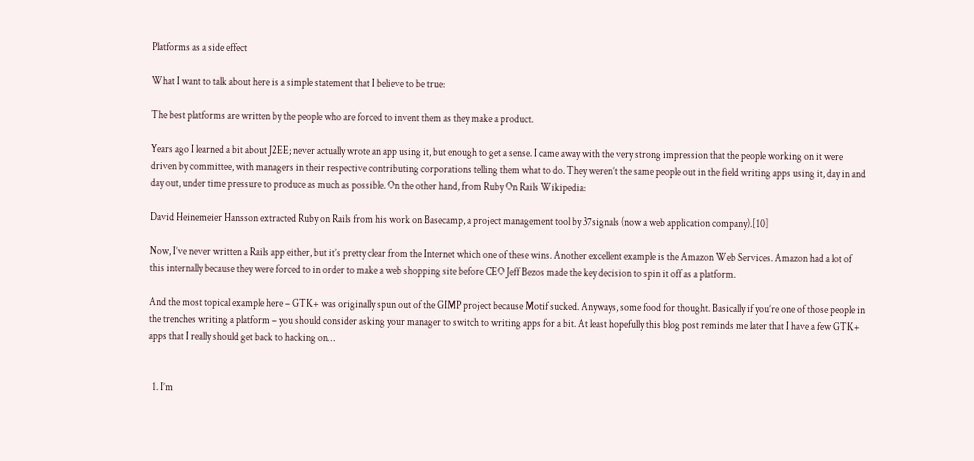Platforms as a side effect

What I want to talk about here is a simple statement that I believe to be true:

The best platforms are written by the people who are forced to invent them as they make a product.

Years ago I learned a bit about J2EE; never actually wrote an app using it, but enough to get a sense. I came away with the very strong impression that the people working on it were driven by committee, with managers in their respective contributing corporations telling them what to do. They weren’t the same people out in the field writing apps using it, day in and day out, under time pressure to produce as much as possible. On the other hand, from Ruby On Rails Wikipedia:

David Heinemeier Hansson extracted Ruby on Rails from his work on Basecamp, a project management tool by 37signals (now a web application company).[10]

Now, I’ve never written a Rails app either, but it’s pretty clear from the Internet which one of these wins. Another excellent example is the Amazon Web Services. Amazon had a lot of this internally because they were forced to in order to make a web shopping site before CEO Jeff Bezos made the key decision to spin it off as a platform.

And the most topical example here – GTK+ was originally spun out of the GIMP project because Motif sucked. Anyways, some food for thought. Basically if you’re one of those people in the trenches writing a platform – you should consider asking your manager to switch to writing apps for a bit. At least hopefully this blog post reminds me later that I have a few GTK+ apps that I really should get back to hacking on…


  1. I’m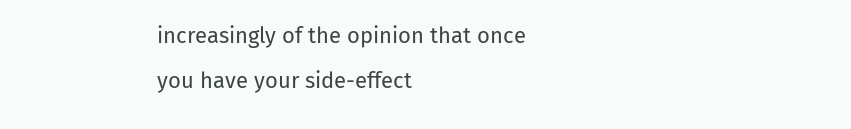increasingly of the opinion that once you have your side-effect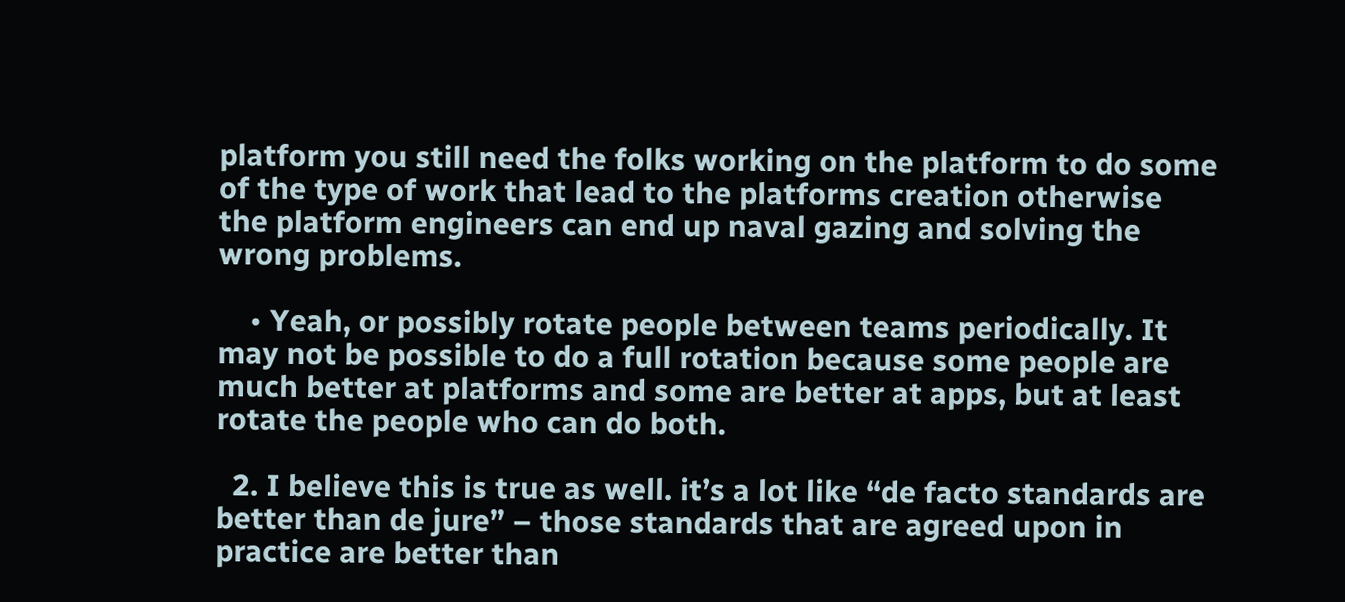platform you still need the folks working on the platform to do some of the type of work that lead to the platforms creation otherwise the platform engineers can end up naval gazing and solving the wrong problems.

    • Yeah, or possibly rotate people between teams periodically. It may not be possible to do a full rotation because some people are much better at platforms and some are better at apps, but at least rotate the people who can do both.

  2. I believe this is true as well. it’s a lot like “de facto standards are better than de jure” – those standards that are agreed upon in practice are better than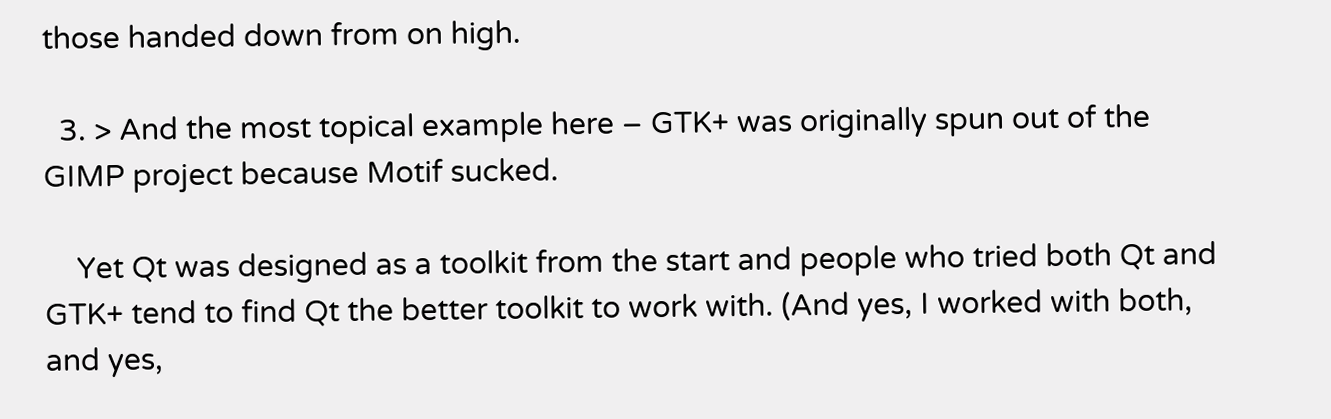those handed down from on high.

  3. > And the most topical example here – GTK+ was originally spun out of the GIMP project because Motif sucked.

    Yet Qt was designed as a toolkit from the start and people who tried both Qt and GTK+ tend to find Qt the better toolkit to work with. (And yes, I worked with both, and yes,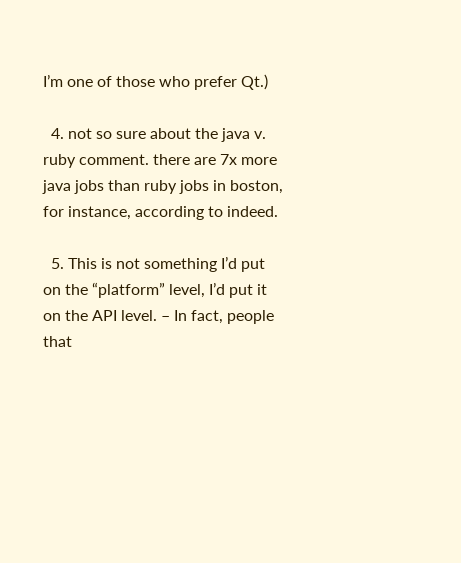I’m one of those who prefer Qt.)

  4. not so sure about the java v. ruby comment. there are 7x more java jobs than ruby jobs in boston, for instance, according to indeed.

  5. This is not something I’d put on the “platform” level, I’d put it on the API level. – In fact, people that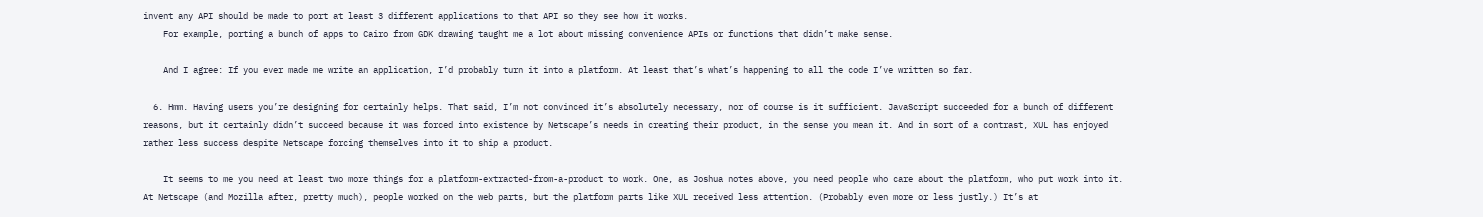invent any API should be made to port at least 3 different applications to that API so they see how it works.
    For example, porting a bunch of apps to Cairo from GDK drawing taught me a lot about missing convenience APIs or functions that didn’t make sense.

    And I agree: If you ever made me write an application, I’d probably turn it into a platform. At least that’s what’s happening to all the code I’ve written so far.

  6. Hmm. Having users you’re designing for certainly helps. That said, I’m not convinced it’s absolutely necessary, nor of course is it sufficient. JavaScript succeeded for a bunch of different reasons, but it certainly didn’t succeed because it was forced into existence by Netscape’s needs in creating their product, in the sense you mean it. And in sort of a contrast, XUL has enjoyed rather less success despite Netscape forcing themselves into it to ship a product.

    It seems to me you need at least two more things for a platform-extracted-from-a-product to work. One, as Joshua notes above, you need people who care about the platform, who put work into it. At Netscape (and Mozilla after, pretty much), people worked on the web parts, but the platform parts like XUL received less attention. (Probably even more or less justly.) It’s at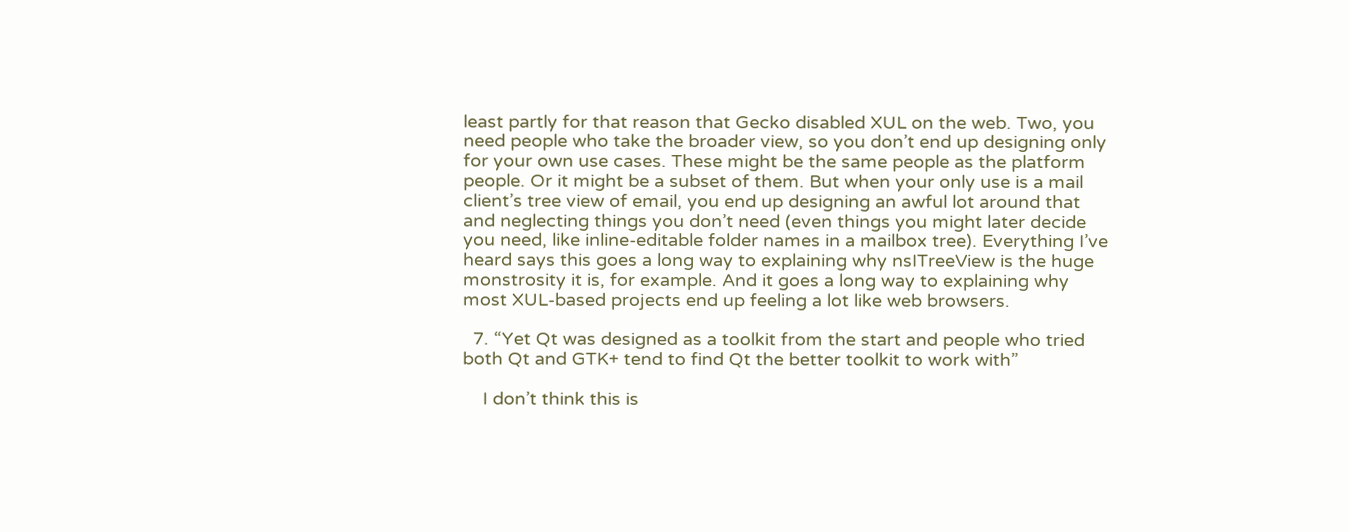least partly for that reason that Gecko disabled XUL on the web. Two, you need people who take the broader view, so you don’t end up designing only for your own use cases. These might be the same people as the platform people. Or it might be a subset of them. But when your only use is a mail client’s tree view of email, you end up designing an awful lot around that and neglecting things you don’t need (even things you might later decide you need, like inline-editable folder names in a mailbox tree). Everything I’ve heard says this goes a long way to explaining why nsITreeView is the huge monstrosity it is, for example. And it goes a long way to explaining why most XUL-based projects end up feeling a lot like web browsers.

  7. “Yet Qt was designed as a toolkit from the start and people who tried both Qt and GTK+ tend to find Qt the better toolkit to work with”

    I don’t think this is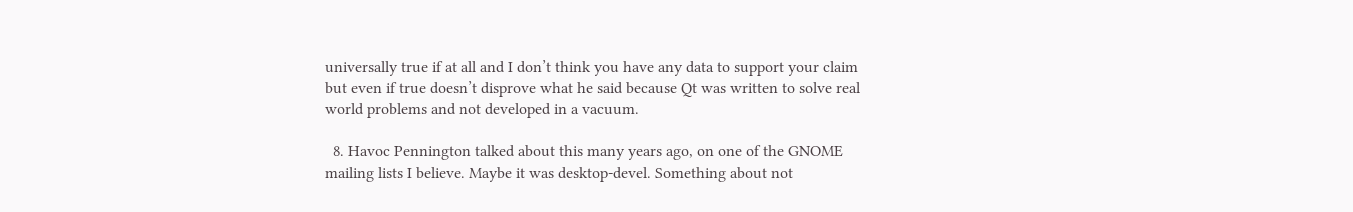universally true if at all and I don’t think you have any data to support your claim but even if true doesn’t disprove what he said because Qt was written to solve real world problems and not developed in a vacuum.

  8. Havoc Pennington talked about this many years ago, on one of the GNOME mailing lists I believe. Maybe it was desktop-devel. Something about not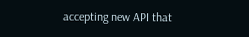accepting new API that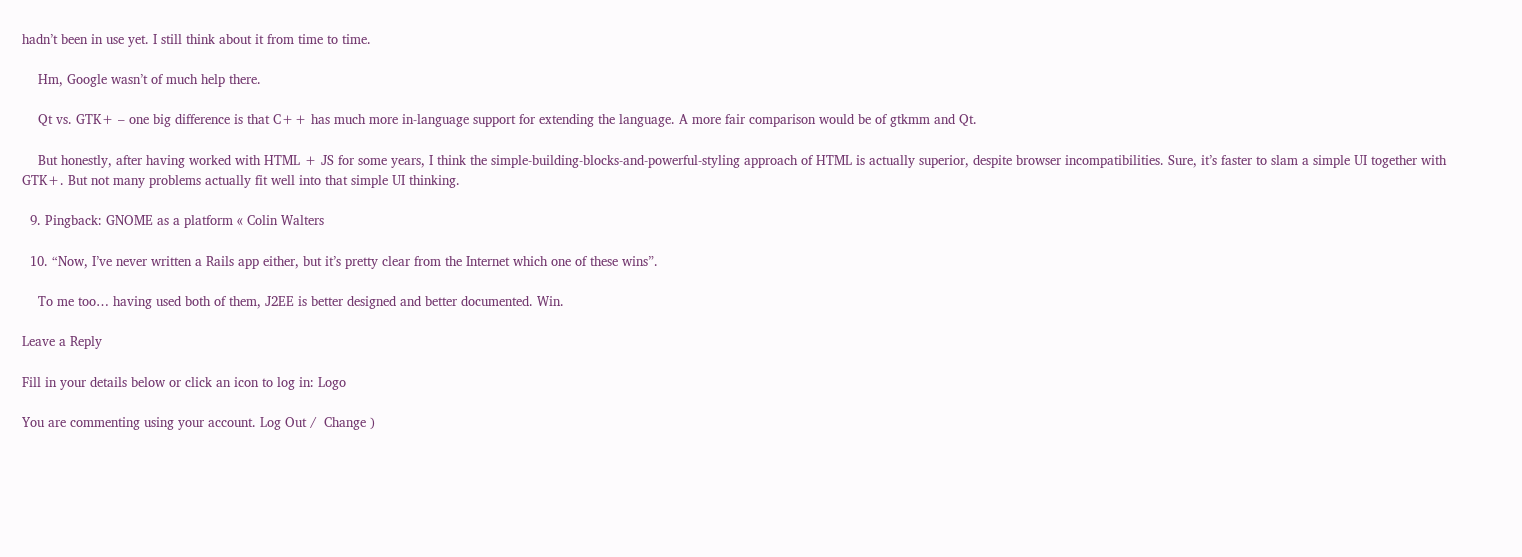hadn’t been in use yet. I still think about it from time to time.

    Hm, Google wasn’t of much help there.

    Qt vs. GTK+ – one big difference is that C++ has much more in-language support for extending the language. A more fair comparison would be of gtkmm and Qt.

    But honestly, after having worked with HTML + JS for some years, I think the simple-building-blocks-and-powerful-styling approach of HTML is actually superior, despite browser incompatibilities. Sure, it’s faster to slam a simple UI together with GTK+. But not many problems actually fit well into that simple UI thinking.

  9. Pingback: GNOME as a platform « Colin Walters

  10. “Now, I’ve never written a Rails app either, but it’s pretty clear from the Internet which one of these wins”.

    To me too… having used both of them, J2EE is better designed and better documented. Win.

Leave a Reply

Fill in your details below or click an icon to log in: Logo

You are commenting using your account. Log Out /  Change )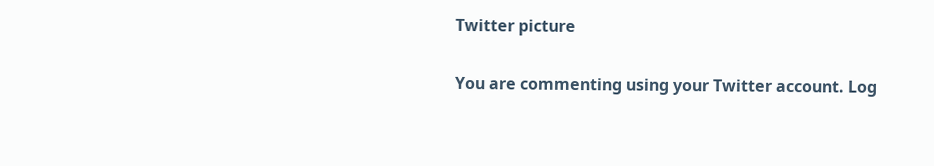Twitter picture

You are commenting using your Twitter account. Log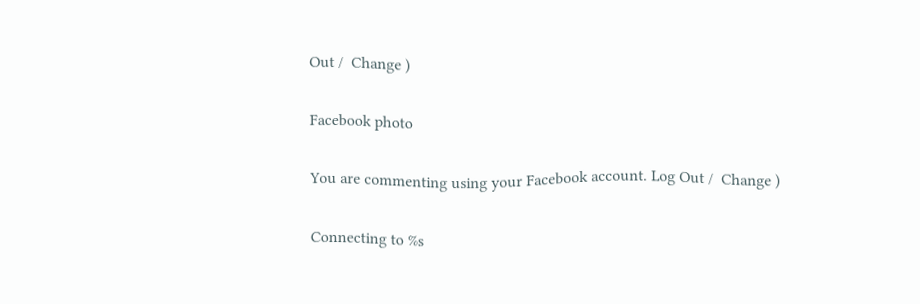Out /  Change )

Facebook photo

You are commenting using your Facebook account. Log Out /  Change )

Connecting to %s